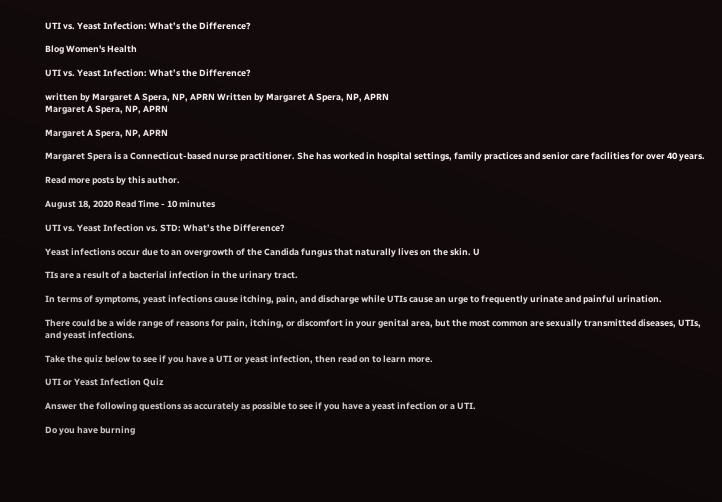UTI vs. Yeast Infection: What’s the Difference?

Blog Women's Health

UTI vs. Yeast Infection: What’s the Difference?

written by Margaret A Spera, NP, APRN Written by Margaret A Spera, NP, APRN
Margaret A Spera, NP, APRN

Margaret A Spera, NP, APRN

Margaret Spera is a Connecticut-based nurse practitioner. She has worked in hospital settings, family practices and senior care facilities for over 40 years.

Read more posts by this author.

August 18, 2020 Read Time - 10 minutes

UTI vs. Yeast Infection vs. STD: What’s the Difference?

Yeast infections occur due to an overgrowth of the Candida fungus that naturally lives on the skin. U

TIs are a result of a bacterial infection in the urinary tract.

In terms of symptoms, yeast infections cause itching, pain, and discharge while UTIs cause an urge to frequently urinate and painful urination.

There could be a wide range of reasons for pain, itching, or discomfort in your genital area, but the most common are sexually transmitted diseases, UTIs, and yeast infections.

Take the quiz below to see if you have a UTI or yeast infection, then read on to learn more.

UTI or Yeast Infection Quiz

Answer the following questions as accurately as possible to see if you have a yeast infection or a UTI.

Do you have burning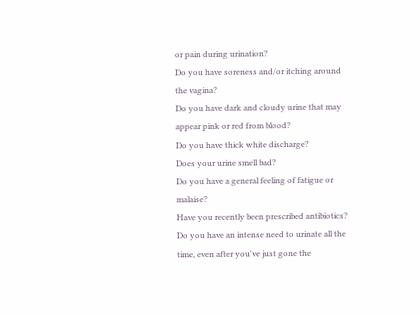or pain during urination?
Do you have soreness and/or itching around the vagina?
Do you have dark and cloudy urine that may appear pink or red from blood?
Do you have thick white discharge?
Does your urine smell bad?
Do you have a general feeling of fatigue or malaise?
Have you recently been prescribed antibiotics?
Do you have an intense need to urinate all the time, even after you've just gone the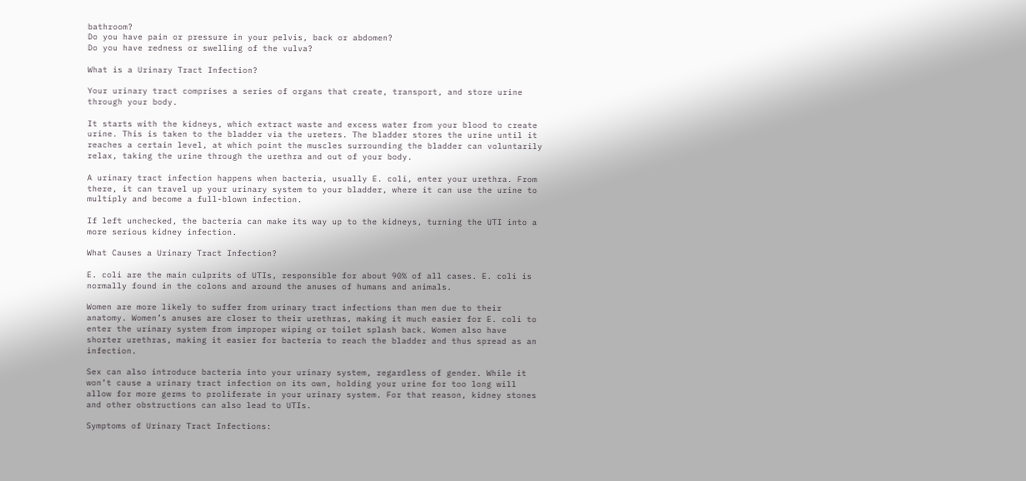bathroom?
Do you have pain or pressure in your pelvis, back or abdomen?
Do you have redness or swelling of the vulva?

What is a Urinary Tract Infection?

Your urinary tract comprises a series of organs that create, transport, and store urine through your body.

It starts with the kidneys, which extract waste and excess water from your blood to create urine. This is taken to the bladder via the ureters. The bladder stores the urine until it reaches a certain level, at which point the muscles surrounding the bladder can voluntarily relax, taking the urine through the urethra and out of your body.

A urinary tract infection happens when bacteria, usually E. coli, enter your urethra. From there, it can travel up your urinary system to your bladder, where it can use the urine to multiply and become a full-blown infection.

If left unchecked, the bacteria can make its way up to the kidneys, turning the UTI into a more serious kidney infection.

What Causes a Urinary Tract Infection?

E. coli are the main culprits of UTIs, responsible for about 90% of all cases. E. coli is normally found in the colons and around the anuses of humans and animals.

Women are more likely to suffer from urinary tract infections than men due to their anatomy. Women’s anuses are closer to their urethras, making it much easier for E. coli to enter the urinary system from improper wiping or toilet splash back. Women also have shorter urethras, making it easier for bacteria to reach the bladder and thus spread as an infection.

Sex can also introduce bacteria into your urinary system, regardless of gender. While it won’t cause a urinary tract infection on its own, holding your urine for too long will allow for more germs to proliferate in your urinary system. For that reason, kidney stones and other obstructions can also lead to UTIs.

Symptoms of Urinary Tract Infections: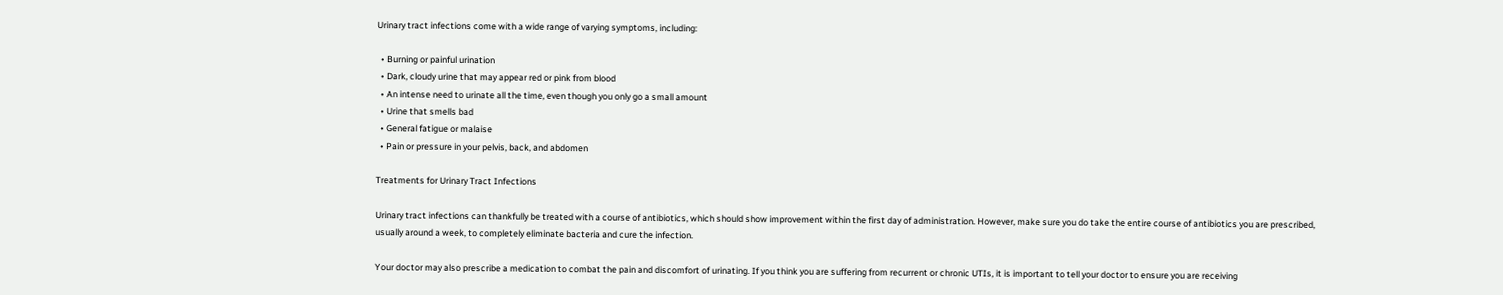Urinary tract infections come with a wide range of varying symptoms, including:

  • Burning or painful urination
  • Dark, cloudy urine that may appear red or pink from blood
  • An intense need to urinate all the time, even though you only go a small amount
  • Urine that smells bad
  • General fatigue or malaise
  • Pain or pressure in your pelvis, back, and abdomen

Treatments for Urinary Tract Infections

Urinary tract infections can thankfully be treated with a course of antibiotics, which should show improvement within the first day of administration. However, make sure you do take the entire course of antibiotics you are prescribed, usually around a week, to completely eliminate bacteria and cure the infection.

Your doctor may also prescribe a medication to combat the pain and discomfort of urinating. If you think you are suffering from recurrent or chronic UTIs, it is important to tell your doctor to ensure you are receiving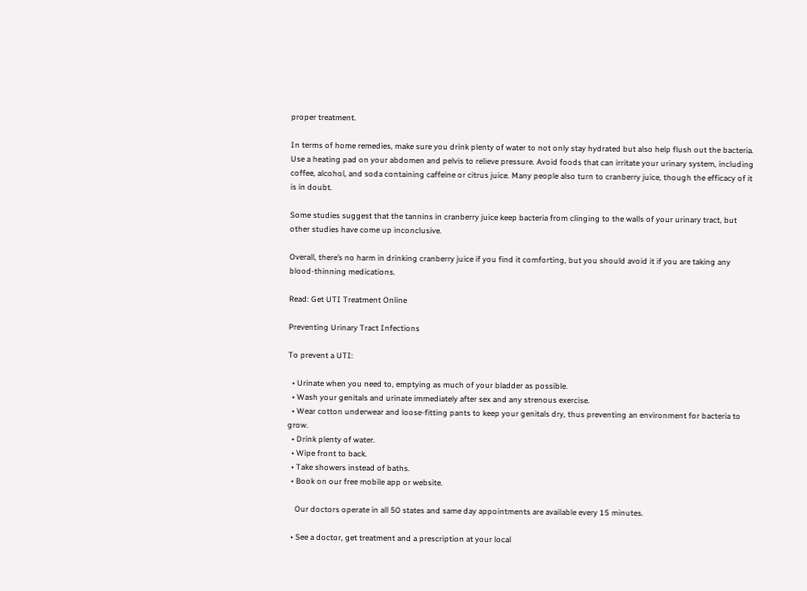proper treatment.

In terms of home remedies, make sure you drink plenty of water to not only stay hydrated but also help flush out the bacteria. Use a heating pad on your abdomen and pelvis to relieve pressure. Avoid foods that can irritate your urinary system, including coffee, alcohol, and soda containing caffeine or citrus juice. Many people also turn to cranberry juice, though the efficacy of it is in doubt.

Some studies suggest that the tannins in cranberry juice keep bacteria from clinging to the walls of your urinary tract, but other studies have come up inconclusive.

Overall, there’s no harm in drinking cranberry juice if you find it comforting, but you should avoid it if you are taking any blood-thinning medications.

Read: Get UTI Treatment Online

Preventing Urinary Tract Infections

To prevent a UTI:

  • Urinate when you need to, emptying as much of your bladder as possible.
  • Wash your genitals and urinate immediately after sex and any strenous exercise.
  • Wear cotton underwear and loose-fitting pants to keep your genitals dry, thus preventing an environment for bacteria to grow.
  • Drink plenty of water.
  • Wipe front to back.
  • Take showers instead of baths.
  • Book on our free mobile app or website.

    Our doctors operate in all 50 states and same day appointments are available every 15 minutes.

  • See a doctor, get treatment and a prescription at your local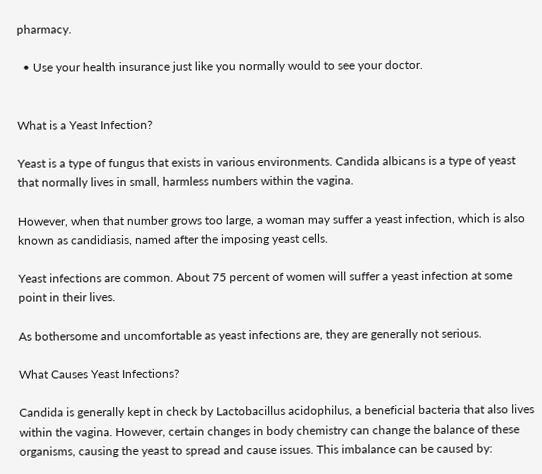pharmacy.

  • Use your health insurance just like you normally would to see your doctor.


What is a Yeast Infection?

Yeast is a type of fungus that exists in various environments. Candida albicans is a type of yeast that normally lives in small, harmless numbers within the vagina.

However, when that number grows too large, a woman may suffer a yeast infection, which is also known as candidiasis, named after the imposing yeast cells.

Yeast infections are common. About 75 percent of women will suffer a yeast infection at some point in their lives.

As bothersome and uncomfortable as yeast infections are, they are generally not serious.

What Causes Yeast Infections?

Candida is generally kept in check by Lactobacillus acidophilus, a beneficial bacteria that also lives within the vagina. However, certain changes in body chemistry can change the balance of these organisms, causing the yeast to spread and cause issues. This imbalance can be caused by: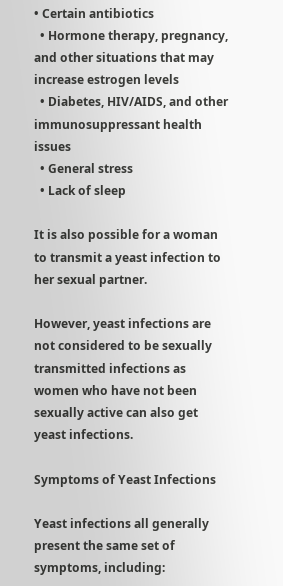• Certain antibiotics
  • Hormone therapy, pregnancy, and other situations that may increase estrogen levels
  • Diabetes, HIV/AIDS, and other immunosuppressant health issues
  • General stress
  • Lack of sleep

It is also possible for a woman to transmit a yeast infection to her sexual partner.

However, yeast infections are not considered to be sexually transmitted infections as women who have not been sexually active can also get yeast infections.

Symptoms of Yeast Infections

Yeast infections all generally present the same set of symptoms, including: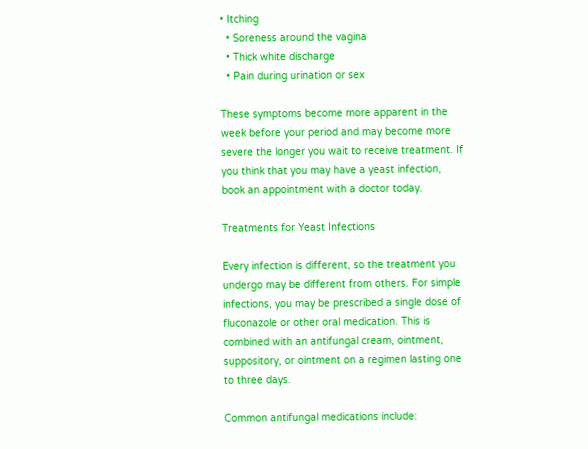• Itching
  • Soreness around the vagina
  • Thick white discharge
  • Pain during urination or sex

These symptoms become more apparent in the week before your period and may become more severe the longer you wait to receive treatment. If you think that you may have a yeast infection, book an appointment with a doctor today.

Treatments for Yeast Infections

Every infection is different, so the treatment you undergo may be different from others. For simple infections, you may be prescribed a single dose of fluconazole or other oral medication. This is combined with an antifungal cream, ointment, suppository, or ointment on a regimen lasting one to three days.

Common antifungal medications include: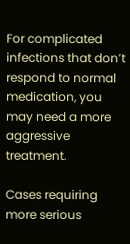For complicated infections that don’t respond to normal medication, you may need a more aggressive treatment.

Cases requiring more serious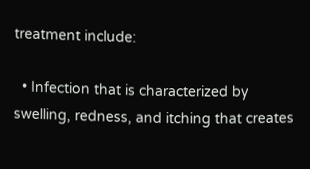treatment include:

  • Infection that is characterized by swelling, redness, and itching that creates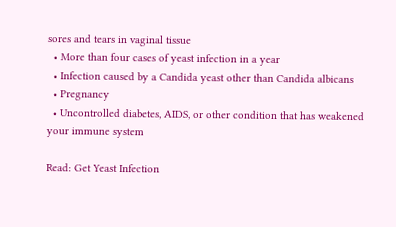sores and tears in vaginal tissue
  • More than four cases of yeast infection in a year
  • Infection caused by a Candida yeast other than Candida albicans
  • Pregnancy
  • Uncontrolled diabetes, AIDS, or other condition that has weakened your immune system

Read: Get Yeast Infection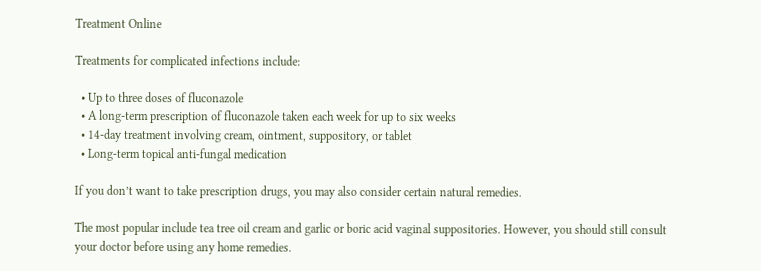Treatment Online

Treatments for complicated infections include:

  • Up to three doses of fluconazole
  • A long-term prescription of fluconazole taken each week for up to six weeks
  • 14-day treatment involving cream, ointment, suppository, or tablet
  • Long-term topical anti-fungal medication

If you don’t want to take prescription drugs, you may also consider certain natural remedies.

The most popular include tea tree oil cream and garlic or boric acid vaginal suppositories. However, you should still consult your doctor before using any home remedies.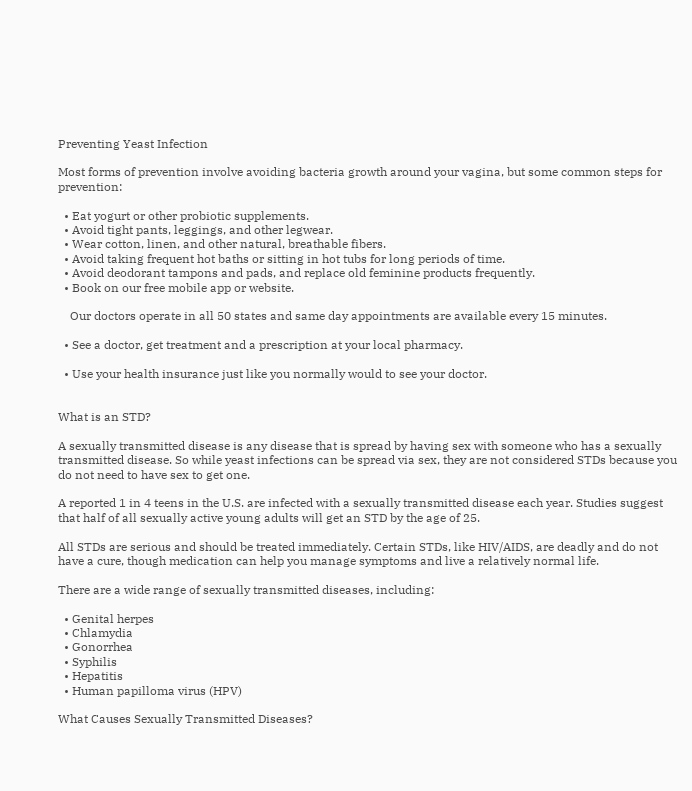Preventing Yeast Infection

Most forms of prevention involve avoiding bacteria growth around your vagina, but some common steps for prevention:

  • Eat yogurt or other probiotic supplements.
  • Avoid tight pants, leggings, and other legwear.
  • Wear cotton, linen, and other natural, breathable fibers.
  • Avoid taking frequent hot baths or sitting in hot tubs for long periods of time.
  • Avoid deodorant tampons and pads, and replace old feminine products frequently.
  • Book on our free mobile app or website.

    Our doctors operate in all 50 states and same day appointments are available every 15 minutes.

  • See a doctor, get treatment and a prescription at your local pharmacy.

  • Use your health insurance just like you normally would to see your doctor.


What is an STD?

A sexually transmitted disease is any disease that is spread by having sex with someone who has a sexually transmitted disease. So while yeast infections can be spread via sex, they are not considered STDs because you do not need to have sex to get one.

A reported 1 in 4 teens in the U.S. are infected with a sexually transmitted disease each year. Studies suggest that half of all sexually active young adults will get an STD by the age of 25.

All STDs are serious and should be treated immediately. Certain STDs, like HIV/AIDS, are deadly and do not have a cure, though medication can help you manage symptoms and live a relatively normal life.

There are a wide range of sexually transmitted diseases, including:

  • Genital herpes
  • Chlamydia
  • Gonorrhea
  • Syphilis
  • Hepatitis
  • Human papilloma virus (HPV)

What Causes Sexually Transmitted Diseases?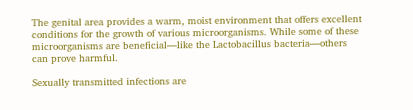The genital area provides a warm, moist environment that offers excellent conditions for the growth of various microorganisms. While some of these microorganisms are beneficial—like the Lactobacillus bacteria—others can prove harmful.

Sexually transmitted infections are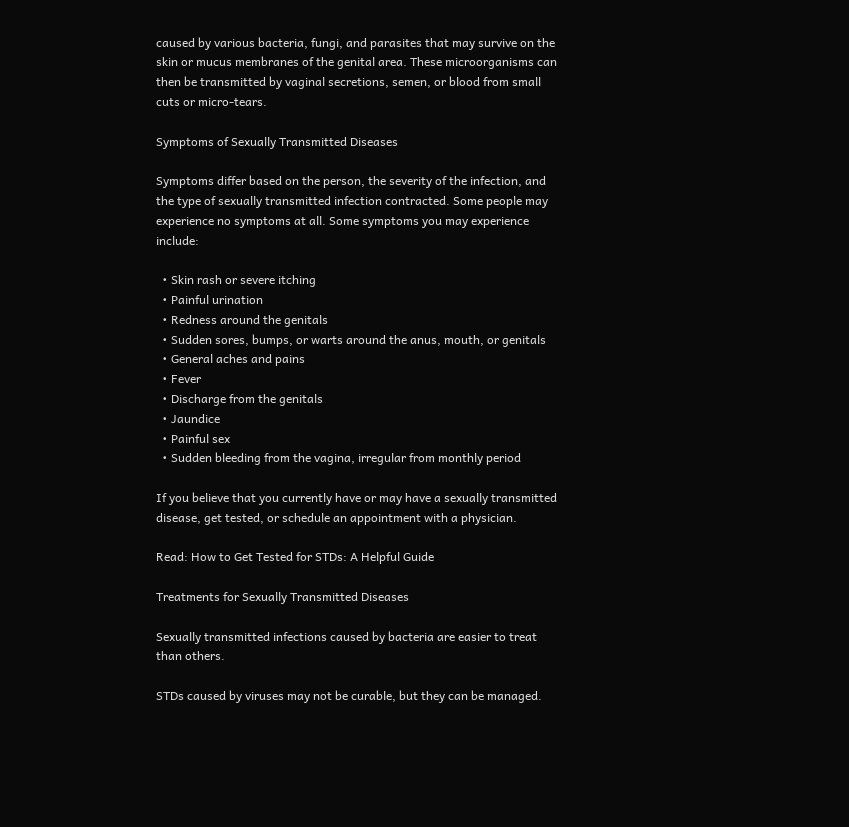caused by various bacteria, fungi, and parasites that may survive on the skin or mucus membranes of the genital area. These microorganisms can then be transmitted by vaginal secretions, semen, or blood from small cuts or micro-tears.

Symptoms of Sexually Transmitted Diseases

Symptoms differ based on the person, the severity of the infection, and the type of sexually transmitted infection contracted. Some people may experience no symptoms at all. Some symptoms you may experience include:

  • Skin rash or severe itching
  • Painful urination
  • Redness around the genitals
  • Sudden sores, bumps, or warts around the anus, mouth, or genitals
  • General aches and pains
  • Fever
  • Discharge from the genitals
  • Jaundice
  • Painful sex
  • Sudden bleeding from the vagina, irregular from monthly period

If you believe that you currently have or may have a sexually transmitted disease, get tested, or schedule an appointment with a physician.

Read: How to Get Tested for STDs: A Helpful Guide

Treatments for Sexually Transmitted Diseases

Sexually transmitted infections caused by bacteria are easier to treat than others.

STDs caused by viruses may not be curable, but they can be managed.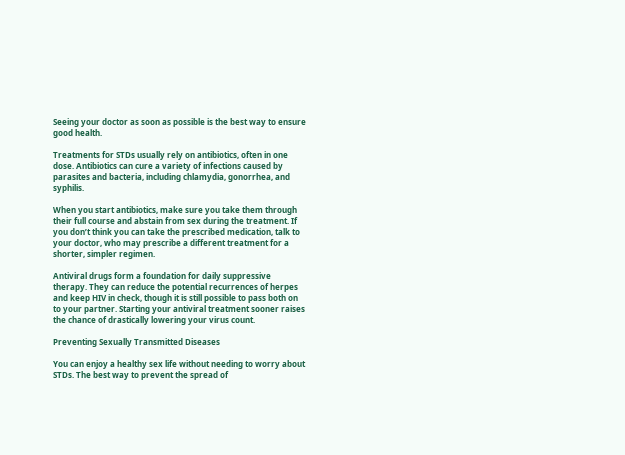Seeing your doctor as soon as possible is the best way to ensure good health.

Treatments for STDs usually rely on antibiotics, often in one dose. Antibiotics can cure a variety of infections caused by parasites and bacteria, including chlamydia, gonorrhea, and syphilis.

When you start antibiotics, make sure you take them through their full course and abstain from sex during the treatment. If you don’t think you can take the prescribed medication, talk to your doctor, who may prescribe a different treatment for a shorter, simpler regimen.

Antiviral drugs form a foundation for daily suppressive therapy. They can reduce the potential recurrences of herpes and keep HIV in check, though it is still possible to pass both on to your partner. Starting your antiviral treatment sooner raises the chance of drastically lowering your virus count.

Preventing Sexually Transmitted Diseases

You can enjoy a healthy sex life without needing to worry about STDs. The best way to prevent the spread of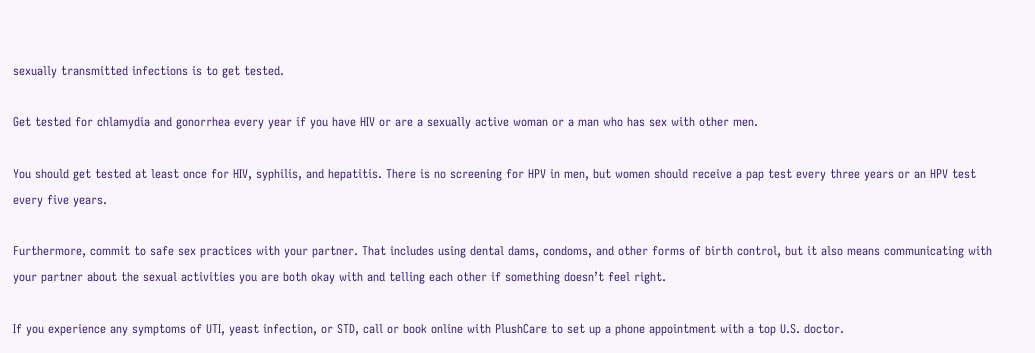sexually transmitted infections is to get tested.

Get tested for chlamydia and gonorrhea every year if you have HIV or are a sexually active woman or a man who has sex with other men.

You should get tested at least once for HIV, syphilis, and hepatitis. There is no screening for HPV in men, but women should receive a pap test every three years or an HPV test every five years.

Furthermore, commit to safe sex practices with your partner. That includes using dental dams, condoms, and other forms of birth control, but it also means communicating with your partner about the sexual activities you are both okay with and telling each other if something doesn’t feel right.

If you experience any symptoms of UTI, yeast infection, or STD, call or book online with PlushCare to set up a phone appointment with a top U.S. doctor.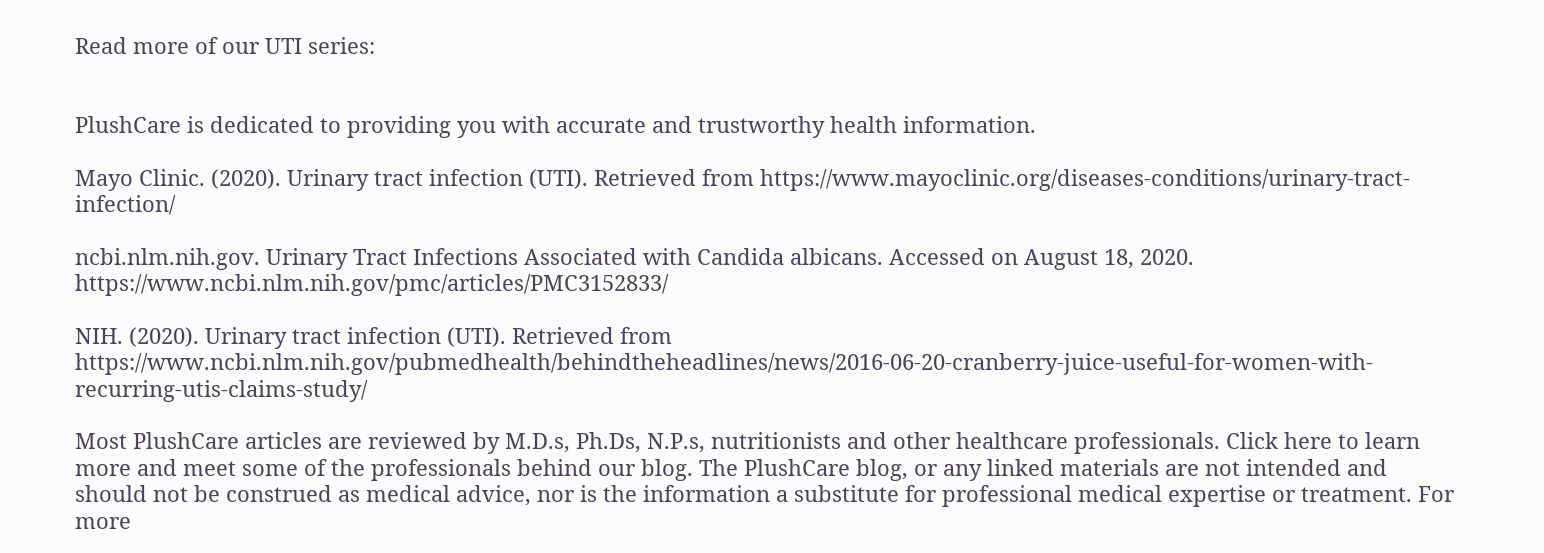Read more of our UTI series:


PlushCare is dedicated to providing you with accurate and trustworthy health information.

Mayo Clinic. (2020). Urinary tract infection (UTI). Retrieved from https://www.mayoclinic.org/diseases-conditions/urinary-tract-infection/

ncbi.nlm.nih.gov. Urinary Tract Infections Associated with Candida albicans. Accessed on August 18, 2020. https://www.ncbi.nlm.nih.gov/pmc/articles/PMC3152833/

NIH. (2020). Urinary tract infection (UTI). Retrieved from https://www.ncbi.nlm.nih.gov/pubmedhealth/behindtheheadlines/news/2016-06-20-cranberry-juice-useful-for-women-with-recurring-utis-claims-study/

Most PlushCare articles are reviewed by M.D.s, Ph.Ds, N.P.s, nutritionists and other healthcare professionals. Click here to learn more and meet some of the professionals behind our blog. The PlushCare blog, or any linked materials are not intended and should not be construed as medical advice, nor is the information a substitute for professional medical expertise or treatment. For more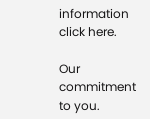information click here.

Our commitment to you.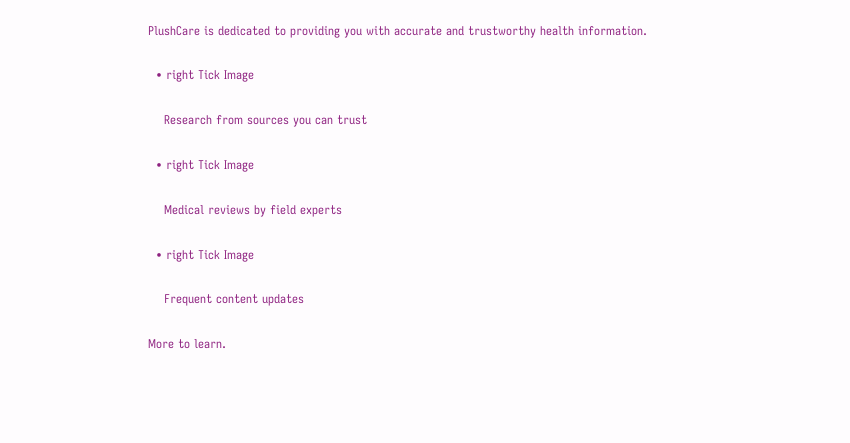PlushCare is dedicated to providing you with accurate and trustworthy health information.

  • right Tick Image

    Research from sources you can trust

  • right Tick Image

    Medical reviews by field experts

  • right Tick Image

    Frequent content updates

More to learn.